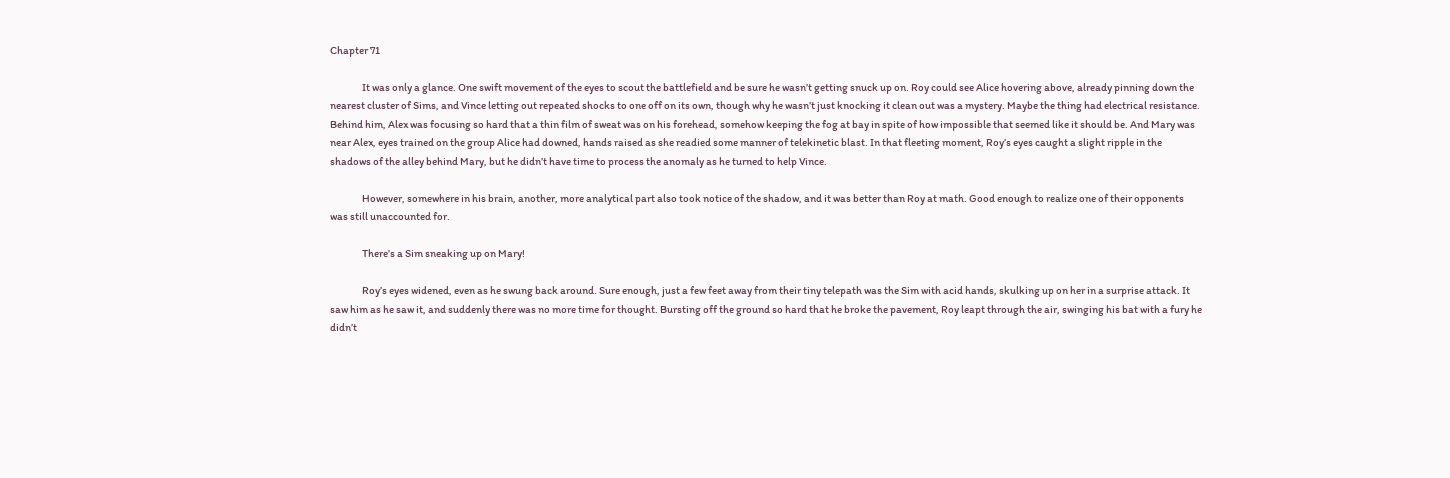Chapter 71

                It was only a glance. One swift movement of the eyes to scout the battlefield and be sure he wasn’t getting snuck up on. Roy could see Alice hovering above, already pinning down the nearest cluster of Sims, and Vince letting out repeated shocks to one off on its own, though why he wasn’t just knocking it clean out was a mystery. Maybe the thing had electrical resistance. Behind him, Alex was focusing so hard that a thin film of sweat was on his forehead, somehow keeping the fog at bay in spite of how impossible that seemed like it should be. And Mary was near Alex, eyes trained on the group Alice had downed, hands raised as she readied some manner of telekinetic blast. In that fleeting moment, Roy’s eyes caught a slight ripple in the shadows of the alley behind Mary, but he didn’t have time to process the anomaly as he turned to help Vince.

                However, somewhere in his brain, another, more analytical part also took notice of the shadow, and it was better than Roy at math. Good enough to realize one of their opponents was still unaccounted for.

                There’s a Sim sneaking up on Mary!

                Roy’s eyes widened, even as he swung back around. Sure enough, just a few feet away from their tiny telepath was the Sim with acid hands, skulking up on her in a surprise attack. It saw him as he saw it, and suddenly there was no more time for thought. Bursting off the ground so hard that he broke the pavement, Roy leapt through the air, swinging his bat with a fury he didn’t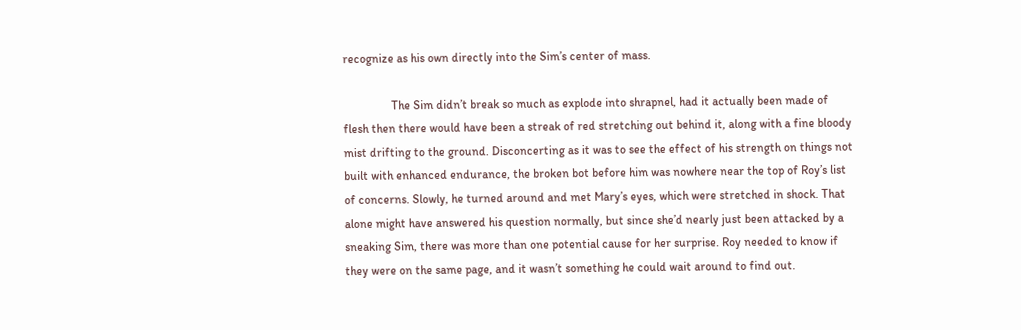recognize as his own directly into the Sim’s center of mass.

                The Sim didn’t break so much as explode into shrapnel, had it actually been made of flesh then there would have been a streak of red stretching out behind it, along with a fine bloody mist drifting to the ground. Disconcerting as it was to see the effect of his strength on things not built with enhanced endurance, the broken bot before him was nowhere near the top of Roy’s list of concerns. Slowly, he turned around and met Mary’s eyes, which were stretched in shock. That alone might have answered his question normally, but since she’d nearly just been attacked by a sneaking Sim, there was more than one potential cause for her surprise. Roy needed to know if they were on the same page, and it wasn’t something he could wait around to find out.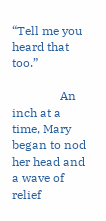“Tell me you heard that too.”

                An inch at a time, Mary began to nod her head and a wave of relief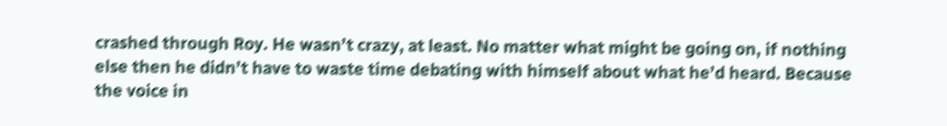crashed through Roy. He wasn’t crazy, at least. No matter what might be going on, if nothing else then he didn’t have to waste time debating with himself about what he’d heard. Because the voice in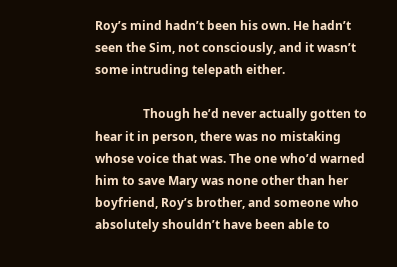Roy’s mind hadn’t been his own. He hadn’t seen the Sim, not consciously, and it wasn’t some intruding telepath either.

                Though he’d never actually gotten to hear it in person, there was no mistaking whose voice that was. The one who’d warned him to save Mary was none other than her boyfriend, Roy’s brother, and someone who absolutely shouldn’t have been able to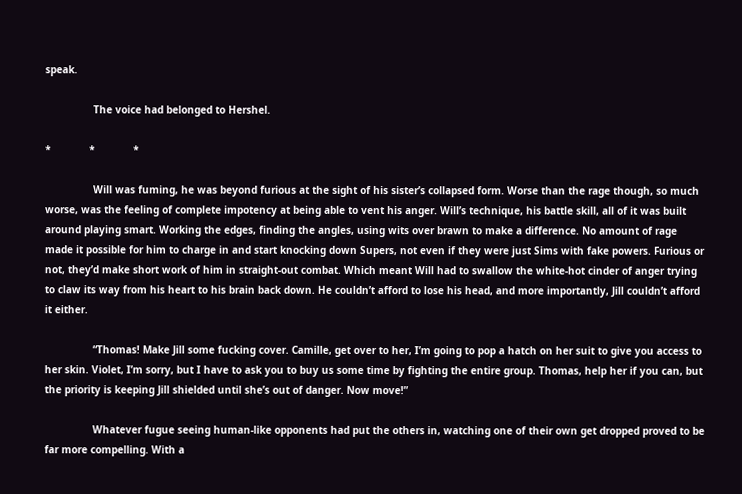speak.

                The voice had belonged to Hershel.

*             *             *

                Will was fuming, he was beyond furious at the sight of his sister’s collapsed form. Worse than the rage though, so much worse, was the feeling of complete impotency at being able to vent his anger. Will’s technique, his battle skill, all of it was built around playing smart. Working the edges, finding the angles, using wits over brawn to make a difference. No amount of rage made it possible for him to charge in and start knocking down Supers, not even if they were just Sims with fake powers. Furious or not, they’d make short work of him in straight-out combat. Which meant Will had to swallow the white-hot cinder of anger trying to claw its way from his heart to his brain back down. He couldn’t afford to lose his head, and more importantly, Jill couldn’t afford it either.

                “Thomas! Make Jill some fucking cover. Camille, get over to her, I’m going to pop a hatch on her suit to give you access to her skin. Violet, I’m sorry, but I have to ask you to buy us some time by fighting the entire group. Thomas, help her if you can, but the priority is keeping Jill shielded until she’s out of danger. Now move!”

                Whatever fugue seeing human-like opponents had put the others in, watching one of their own get dropped proved to be far more compelling. With a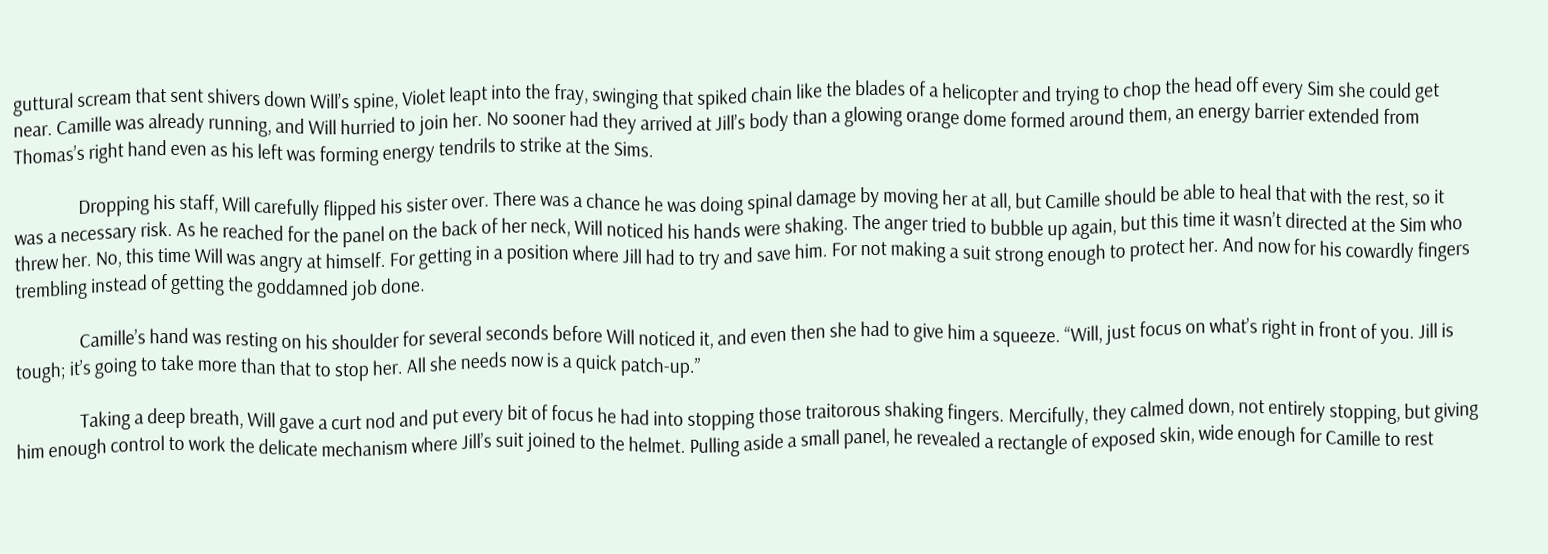guttural scream that sent shivers down Will’s spine, Violet leapt into the fray, swinging that spiked chain like the blades of a helicopter and trying to chop the head off every Sim she could get near. Camille was already running, and Will hurried to join her. No sooner had they arrived at Jill’s body than a glowing orange dome formed around them, an energy barrier extended from Thomas’s right hand even as his left was forming energy tendrils to strike at the Sims.

                Dropping his staff, Will carefully flipped his sister over. There was a chance he was doing spinal damage by moving her at all, but Camille should be able to heal that with the rest, so it was a necessary risk. As he reached for the panel on the back of her neck, Will noticed his hands were shaking. The anger tried to bubble up again, but this time it wasn’t directed at the Sim who threw her. No, this time Will was angry at himself. For getting in a position where Jill had to try and save him. For not making a suit strong enough to protect her. And now for his cowardly fingers trembling instead of getting the goddamned job done.

                Camille’s hand was resting on his shoulder for several seconds before Will noticed it, and even then she had to give him a squeeze. “Will, just focus on what’s right in front of you. Jill is tough; it’s going to take more than that to stop her. All she needs now is a quick patch-up.”

                Taking a deep breath, Will gave a curt nod and put every bit of focus he had into stopping those traitorous shaking fingers. Mercifully, they calmed down, not entirely stopping, but giving him enough control to work the delicate mechanism where Jill’s suit joined to the helmet. Pulling aside a small panel, he revealed a rectangle of exposed skin, wide enough for Camille to rest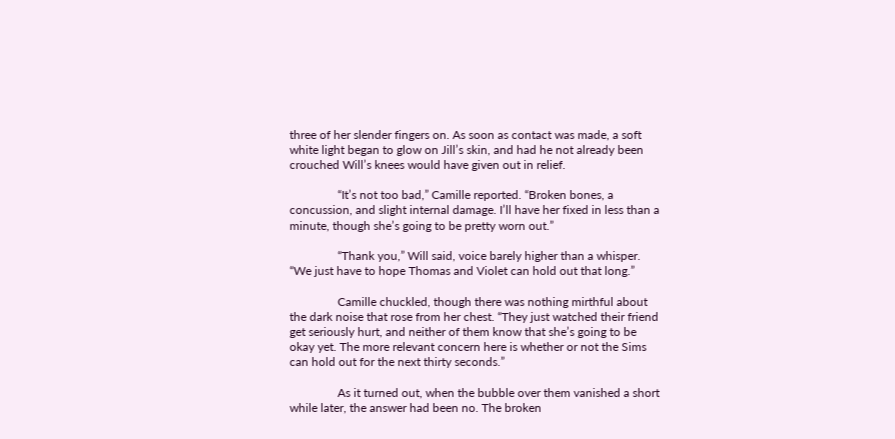three of her slender fingers on. As soon as contact was made, a soft white light began to glow on Jill’s skin, and had he not already been crouched Will’s knees would have given out in relief.

                “It’s not too bad,” Camille reported. “Broken bones, a concussion, and slight internal damage. I’ll have her fixed in less than a minute, though she’s going to be pretty worn out.”

                “Thank you,” Will said, voice barely higher than a whisper. “We just have to hope Thomas and Violet can hold out that long.”

                Camille chuckled, though there was nothing mirthful about the dark noise that rose from her chest. “They just watched their friend get seriously hurt, and neither of them know that she’s going to be okay yet. The more relevant concern here is whether or not the Sims can hold out for the next thirty seconds.”

                As it turned out, when the bubble over them vanished a short while later, the answer had been no. The broken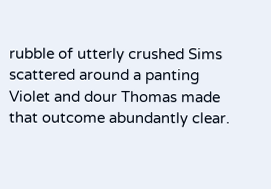rubble of utterly crushed Sims scattered around a panting Violet and dour Thomas made that outcome abundantly clear.